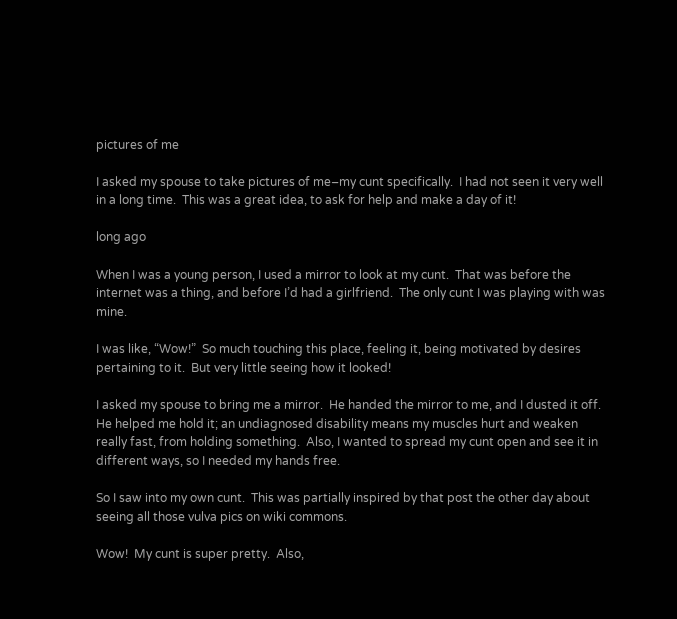pictures of me

I asked my spouse to take pictures of me–my cunt specifically.  I had not seen it very well in a long time.  This was a great idea, to ask for help and make a day of it!

long ago

When I was a young person, I used a mirror to look at my cunt.  That was before the internet was a thing, and before I’d had a girlfriend.  The only cunt I was playing with was mine.

I was like, “Wow!”  So much touching this place, feeling it, being motivated by desires pertaining to it.  But very little seeing how it looked!

I asked my spouse to bring me a mirror.  He handed the mirror to me, and I dusted it off.  He helped me hold it; an undiagnosed disability means my muscles hurt and weaken really fast, from holding something.  Also, I wanted to spread my cunt open and see it in different ways, so I needed my hands free.

So I saw into my own cunt.  This was partially inspired by that post the other day about seeing all those vulva pics on wiki commons.

Wow!  My cunt is super pretty.  Also,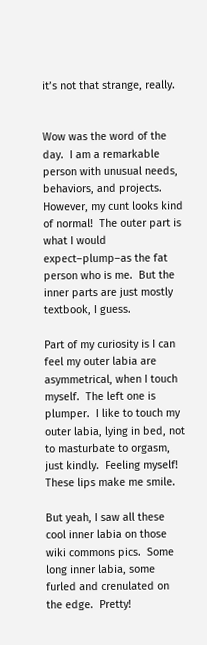it’s not that strange, really.


Wow was the word of the day.  I am a remarkable person with unusual needs, behaviors, and projects.  However, my cunt looks kind of normal!  The outer part is what I would expect–plump–as the fat person who is me.  But the inner parts are just mostly textbook, I guess.

Part of my curiosity is I can feel my outer labia are asymmetrical, when I touch myself.  The left one is plumper.  I like to touch my outer labia, lying in bed, not to masturbate to orgasm, just kindly.  Feeling myself!  These lips make me smile.

But yeah, I saw all these cool inner labia on those wiki commons pics.  Some long inner labia, some furled and crenulated on the edge.  Pretty!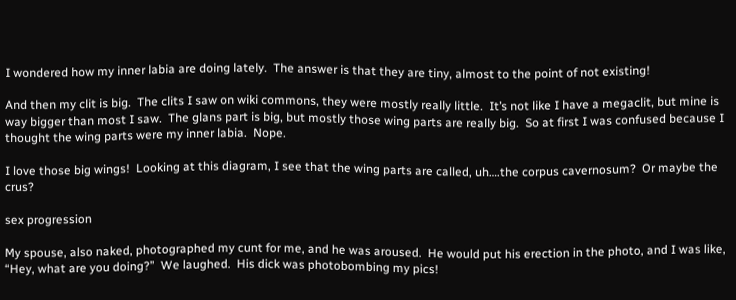I wondered how my inner labia are doing lately.  The answer is that they are tiny, almost to the point of not existing!

And then my clit is big.  The clits I saw on wiki commons, they were mostly really little.  It’s not like I have a megaclit, but mine is way bigger than most I saw.  The glans part is big, but mostly those wing parts are really big.  So at first I was confused because I thought the wing parts were my inner labia.  Nope.

I love those big wings!  Looking at this diagram, I see that the wing parts are called, uh….the corpus cavernosum?  Or maybe the crus?

sex progression

My spouse, also naked, photographed my cunt for me, and he was aroused.  He would put his erection in the photo, and I was like, “Hey, what are you doing?”  We laughed.  His dick was photobombing my pics!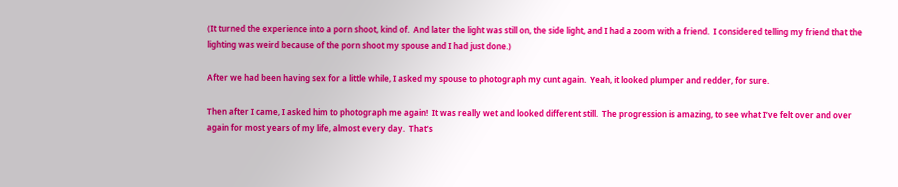(It turned the experience into a porn shoot, kind of.  And later the light was still on, the side light, and I had a zoom with a friend.  I considered telling my friend that the lighting was weird because of the porn shoot my spouse and I had just done.)

After we had been having sex for a little while, I asked my spouse to photograph my cunt again.  Yeah, it looked plumper and redder, for sure.

Then after I came, I asked him to photograph me again!  It was really wet and looked different still.  The progression is amazing, to see what I’ve felt over and over again for most years of my life, almost every day.  That’s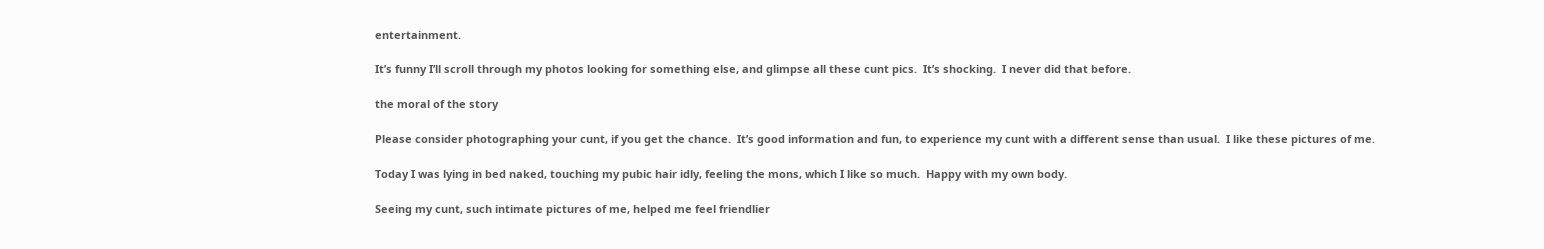entertainment.

It’s funny I’ll scroll through my photos looking for something else, and glimpse all these cunt pics.  It’s shocking.  I never did that before.

the moral of the story

Please consider photographing your cunt, if you get the chance.  It’s good information and fun, to experience my cunt with a different sense than usual.  I like these pictures of me.

Today I was lying in bed naked, touching my pubic hair idly, feeling the mons, which I like so much.  Happy with my own body.

Seeing my cunt, such intimate pictures of me, helped me feel friendlier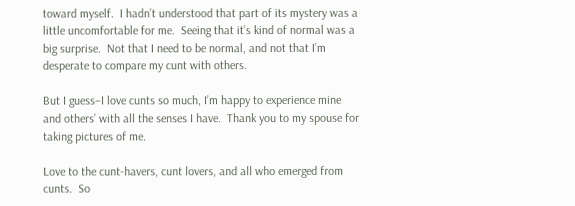toward myself.  I hadn’t understood that part of its mystery was a little uncomfortable for me.  Seeing that it’s kind of normal was a big surprise.  Not that I need to be normal, and not that I’m desperate to compare my cunt with others.

But I guess–I love cunts so much, I’m happy to experience mine and others’ with all the senses I have.  Thank you to my spouse for taking pictures of me.

Love to the cunt-havers, cunt lovers, and all who emerged from cunts.  So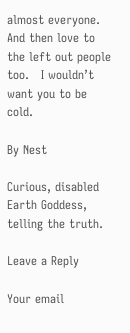almost everyone.  And then love to the left out people too.   I wouldn’t want you to be cold.

By Nest

Curious, disabled Earth Goddess, telling the truth.

Leave a Reply

Your email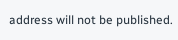address will not be published.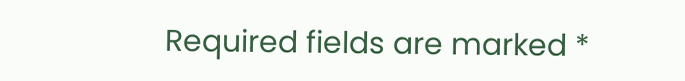Required fields are marked *